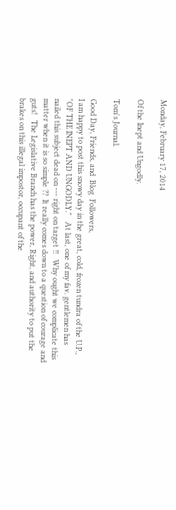Monday, February 17, 2014

Of the Inept and Ungodly.

Tom's Journal.

Good Day, Friends, and  Blog  Followers,
I am happy to post this snowy day in the great, cold, frozen tundra of the U.P., "OF THE INEPT AND UNGODLY."   At last, one of my fav. gentlemen has nailed this subject dead on --- right on target !!   Why ought we complicate this matter when it is so simple ??  It really comes down to a question of courage and guts!   The Legislative Branch has the power, Right, and authority to put the brakes on this illegal impostor, occupant of the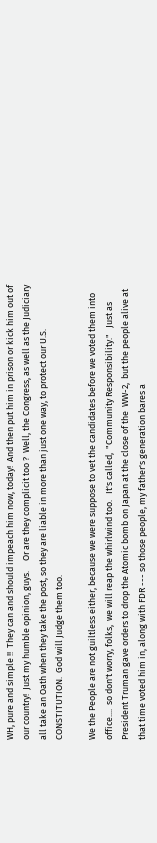WH, pure and simple !!  They can and should impeach him now, today!  And then put him in prison or kick him out of our country!  Just my humble opinion, guys.     Or are they complicit too ?  Well, the Congress, as well as the Judiciary all take an Oath when they take the post, so they are liable in more than just one way, to protect our U.S. CONSTITUTION.  God will Judge them too.

We the People are not guiltless either, because we were suppose to vet the candidates before we voted them into office....  so don't worry, folks,  we will reap the whirlwind too.   It's called,  "Community Responsibility."   Just as President Truman gave orders to drop the Atomic bomb on Japan at the close of the  WW-2,  but the people alive at that time voted him in, along with FDR --- so those people, my father's generation bares a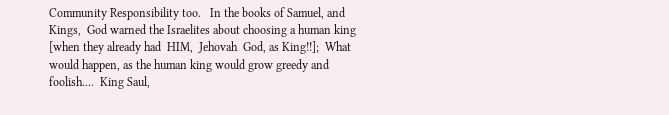Community Responsibility too.   In the books of Samuel, and Kings,  God warned the Israelites about choosing a human king [when they already had  HIM,  Jehovah  God, as King!!];  What would happen, as the human king would grow greedy and foolish....  King Saul,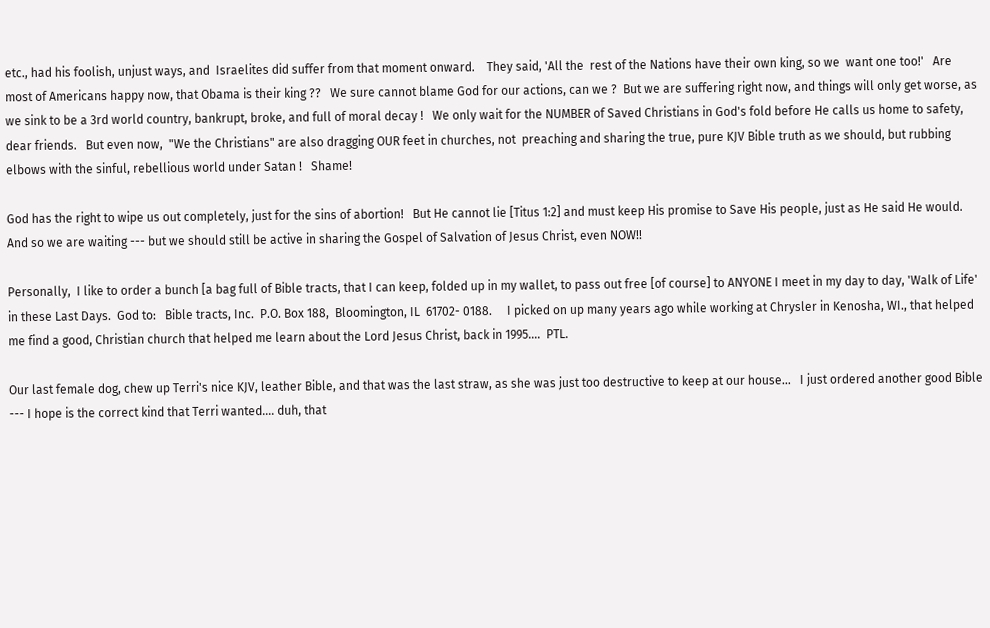etc., had his foolish, unjust ways, and  Israelites did suffer from that moment onward.    They said, 'All the  rest of the Nations have their own king, so we  want one too!'   Are most of Americans happy now, that Obama is their king ??   We sure cannot blame God for our actions, can we ?  But we are suffering right now, and things will only get worse, as we sink to be a 3rd world country, bankrupt, broke, and full of moral decay !   We only wait for the NUMBER of Saved Christians in God's fold before He calls us home to safety, dear friends.   But even now,  "We the Christians" are also dragging OUR feet in churches, not  preaching and sharing the true, pure KJV Bible truth as we should, but rubbing elbows with the sinful, rebellious world under Satan !   Shame!

God has the right to wipe us out completely, just for the sins of abortion!   But He cannot lie [Titus 1:2] and must keep His promise to Save His people, just as He said He would.   And so we are waiting --- but we should still be active in sharing the Gospel of Salvation of Jesus Christ, even NOW!!

Personally,  I like to order a bunch [a bag full of Bible tracts, that I can keep, folded up in my wallet, to pass out free [of course] to ANYONE I meet in my day to day, 'Walk of Life' in these Last Days.  God to:   Bible tracts, Inc.  P.O. Box 188,  Bloomington, IL  61702- 0188.     I picked on up many years ago while working at Chrysler in Kenosha, WI., that helped me find a good, Christian church that helped me learn about the Lord Jesus Christ, back in 1995....  PTL.

Our last female dog, chew up Terri's nice KJV, leather Bible, and that was the last straw, as she was just too destructive to keep at our house...   I just ordered another good Bible --- I hope is the correct kind that Terri wanted.... duh, that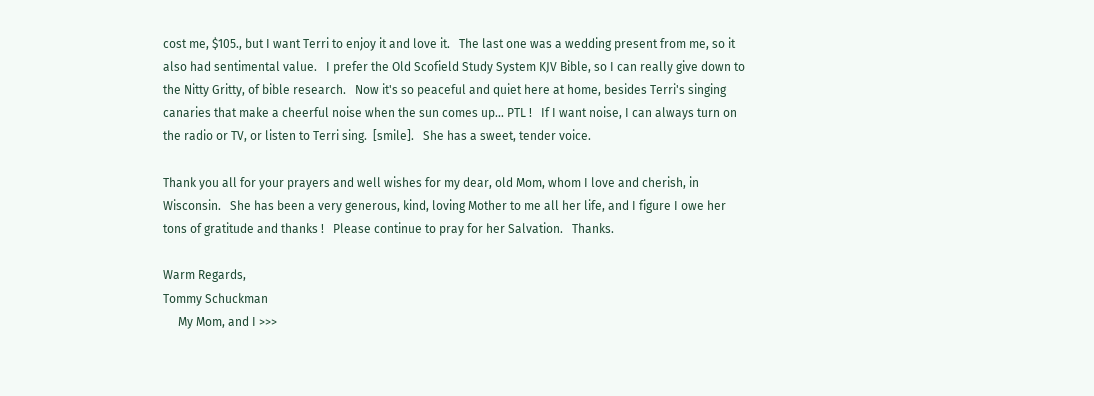cost me, $105., but I want Terri to enjoy it and love it.   The last one was a wedding present from me, so it also had sentimental value.   I prefer the Old Scofield Study System KJV Bible, so I can really give down to the Nitty Gritty, of bible research.   Now it's so peaceful and quiet here at home, besides Terri's singing canaries that make a cheerful noise when the sun comes up... PTL !   If I want noise, I can always turn on the radio or TV, or listen to Terri sing.  [smile].   She has a sweet, tender voice.

Thank you all for your prayers and well wishes for my dear, old Mom, whom I love and cherish, in Wisconsin.   She has been a very generous, kind, loving Mother to me all her life, and I figure I owe her tons of gratitude and thanks !   Please continue to pray for her Salvation.   Thanks.

Warm Regards,
Tommy Schuckman
     My Mom, and I >>>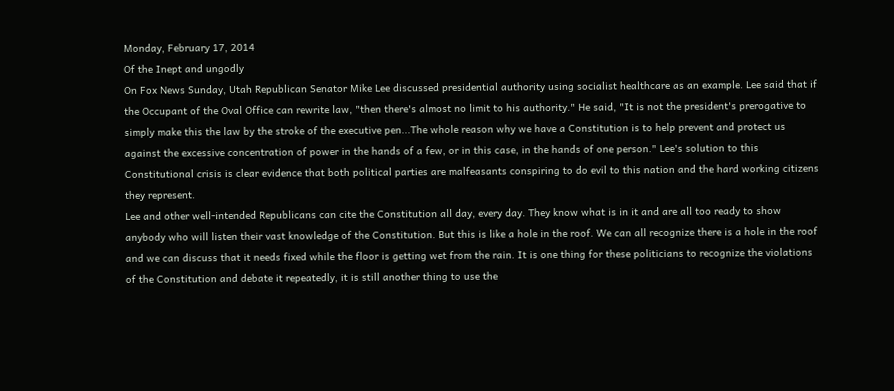Monday, February 17, 2014
Of the Inept and ungodly
On Fox News Sunday, Utah Republican Senator Mike Lee discussed presidential authority using socialist healthcare as an example. Lee said that if the Occupant of the Oval Office can rewrite law, "then there's almost no limit to his authority." He said, "It is not the president's prerogative to simply make this the law by the stroke of the executive pen...The whole reason why we have a Constitution is to help prevent and protect us against the excessive concentration of power in the hands of a few, or in this case, in the hands of one person." Lee's solution to this Constitutional crisis is clear evidence that both political parties are malfeasants conspiring to do evil to this nation and the hard working citizens they represent.
Lee and other well-intended Republicans can cite the Constitution all day, every day. They know what is in it and are all too ready to show anybody who will listen their vast knowledge of the Constitution. But this is like a hole in the roof. We can all recognize there is a hole in the roof and we can discuss that it needs fixed while the floor is getting wet from the rain. It is one thing for these politicians to recognize the violations of the Constitution and debate it repeatedly, it is still another thing to use the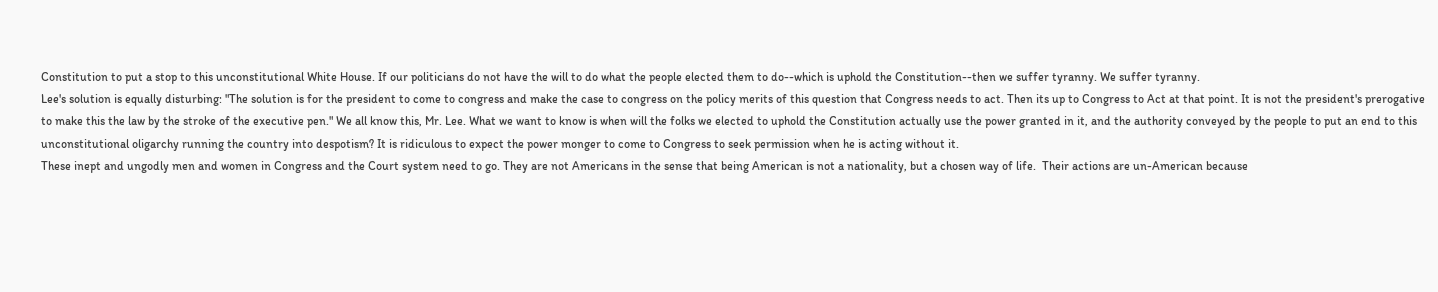Constitution to put a stop to this unconstitutional White House. If our politicians do not have the will to do what the people elected them to do--which is uphold the Constitution--then we suffer tyranny. We suffer tyranny.
Lee's solution is equally disturbing: "The solution is for the president to come to congress and make the case to congress on the policy merits of this question that Congress needs to act. Then its up to Congress to Act at that point. It is not the president's prerogative to make this the law by the stroke of the executive pen." We all know this, Mr. Lee. What we want to know is when will the folks we elected to uphold the Constitution actually use the power granted in it, and the authority conveyed by the people to put an end to this unconstitutional oligarchy running the country into despotism? It is ridiculous to expect the power monger to come to Congress to seek permission when he is acting without it.
These inept and ungodly men and women in Congress and the Court system need to go. They are not Americans in the sense that being American is not a nationality, but a chosen way of life.  Their actions are un-American because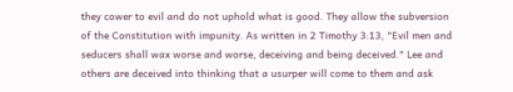they cower to evil and do not uphold what is good. They allow the subversion of the Constitution with impunity. As written in 2 Timothy 3:13, "Evil men and seducers shall wax worse and worse, deceiving and being deceived." Lee and others are deceived into thinking that a usurper will come to them and ask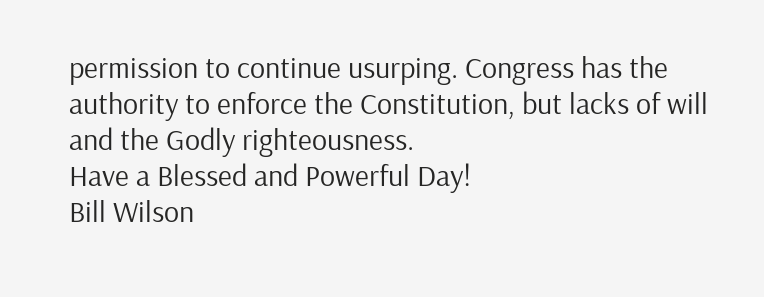permission to continue usurping. Congress has the authority to enforce the Constitution, but lacks of will and the Godly righteousness.
Have a Blessed and Powerful Day!
Bill Wilson